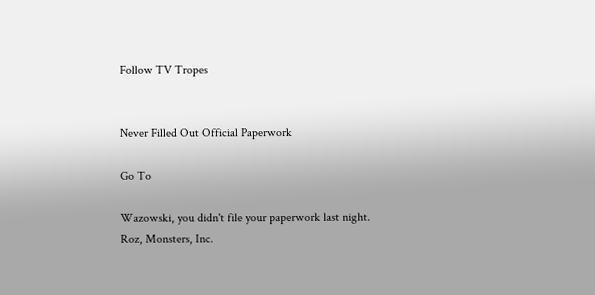Follow TV Tropes


Never Filled Out Official Paperwork

Go To

Wazowski, you didn't file your paperwork last night.
Roz, Monsters, Inc.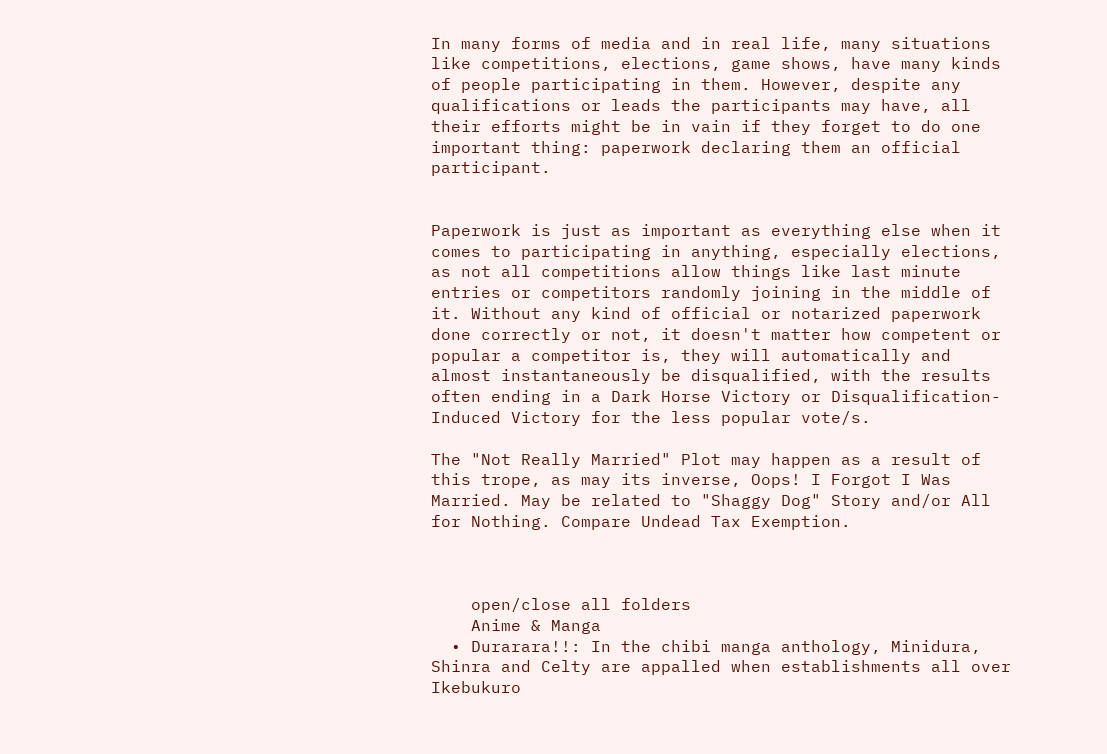In many forms of media and in real life, many situations like competitions, elections, game shows, have many kinds of people participating in them. However, despite any qualifications or leads the participants may have, all their efforts might be in vain if they forget to do one important thing: paperwork declaring them an official participant.


Paperwork is just as important as everything else when it comes to participating in anything, especially elections, as not all competitions allow things like last minute entries or competitors randomly joining in the middle of it. Without any kind of official or notarized paperwork done correctly or not, it doesn't matter how competent or popular a competitor is, they will automatically and almost instantaneously be disqualified, with the results often ending in a Dark Horse Victory or Disqualification-Induced Victory for the less popular vote/s.

The "Not Really Married" Plot may happen as a result of this trope, as may its inverse, Oops! I Forgot I Was Married. May be related to "Shaggy Dog" Story and/or All for Nothing. Compare Undead Tax Exemption.



    open/close all folders
    Anime & Manga
  • Durarara!!: In the chibi manga anthology, Minidura, Shinra and Celty are appalled when establishments all over Ikebukuro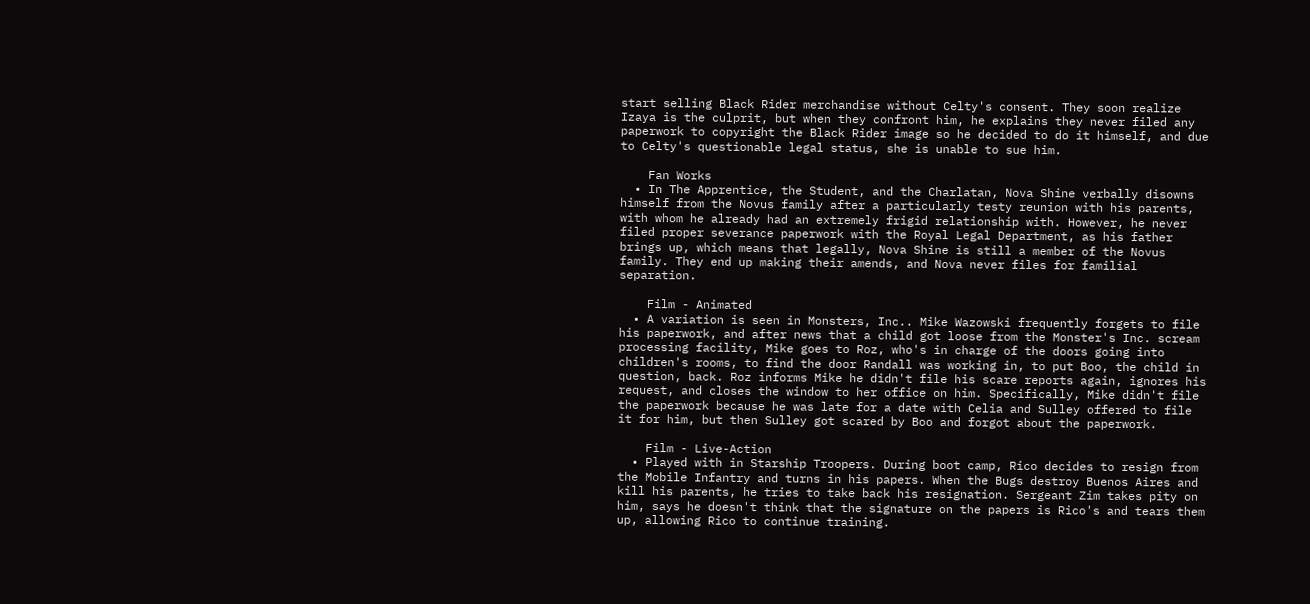start selling Black Rider merchandise without Celty's consent. They soon realize Izaya is the culprit, but when they confront him, he explains they never filed any paperwork to copyright the Black Rider image so he decided to do it himself, and due to Celty's questionable legal status, she is unable to sue him.

    Fan Works
  • In The Apprentice, the Student, and the Charlatan, Nova Shine verbally disowns himself from the Novus family after a particularly testy reunion with his parents, with whom he already had an extremely frigid relationship with. However, he never filed proper severance paperwork with the Royal Legal Department, as his father brings up, which means that legally, Nova Shine is still a member of the Novus family. They end up making their amends, and Nova never files for familial separation.

    Film - Animated
  • A variation is seen in Monsters, Inc.. Mike Wazowski frequently forgets to file his paperwork, and after news that a child got loose from the Monster's Inc. scream processing facility, Mike goes to Roz, who's in charge of the doors going into children's rooms, to find the door Randall was working in, to put Boo, the child in question, back. Roz informs Mike he didn't file his scare reports again, ignores his request, and closes the window to her office on him. Specifically, Mike didn't file the paperwork because he was late for a date with Celia and Sulley offered to file it for him, but then Sulley got scared by Boo and forgot about the paperwork.

    Film - Live-Action
  • Played with in Starship Troopers. During boot camp, Rico decides to resign from the Mobile Infantry and turns in his papers. When the Bugs destroy Buenos Aires and kill his parents, he tries to take back his resignation. Sergeant Zim takes pity on him, says he doesn't think that the signature on the papers is Rico's and tears them up, allowing Rico to continue training.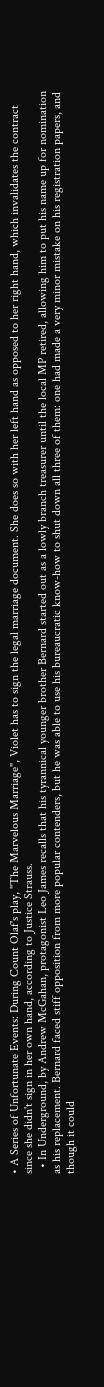• A Series of Unfortunate Events: During Count Olaf's play, "The Marvelous Marriage", Violet has to sign the legal marriage document. She does so with her left hand as opposed to her right hand, which invalidates the contract since she didn't sign in her own hand, according to Justice Strauss.
  • In Underground, by Andrew McGahan, protagonist Leo James recalls that his tyrannical younger brother Bernard started out as a lowly branch treasurer until the local MP retired, allowing him to put his name up for nomination as his replacement. Bernard faced stiff opposition from more popular contenders, but he was able to use his bureaucratic know-how to shut down all three of them: one had made a very minor mistake on his registration papers, and though it could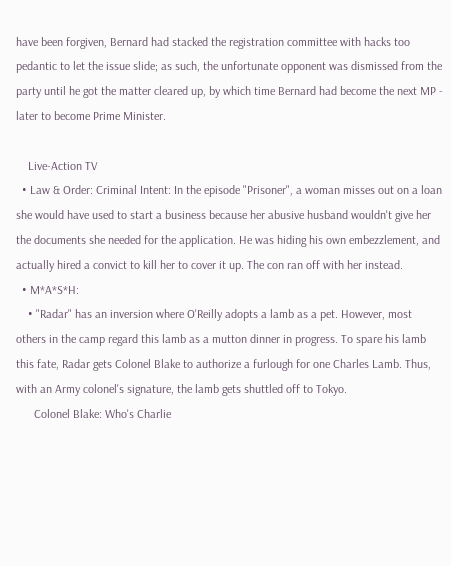have been forgiven, Bernard had stacked the registration committee with hacks too pedantic to let the issue slide; as such, the unfortunate opponent was dismissed from the party until he got the matter cleared up, by which time Bernard had become the next MP - later to become Prime Minister.

    Live-Action TV
  • Law & Order: Criminal Intent: In the episode "Prisoner", a woman misses out on a loan she would have used to start a business because her abusive husband wouldn't give her the documents she needed for the application. He was hiding his own embezzlement, and actually hired a convict to kill her to cover it up. The con ran off with her instead.
  • M*A*S*H:
    • "Radar" has an inversion where O'Reilly adopts a lamb as a pet. However, most others in the camp regard this lamb as a mutton dinner in progress. To spare his lamb this fate, Radar gets Colonel Blake to authorize a furlough for one Charles Lamb. Thus, with an Army colonel's signature, the lamb gets shuttled off to Tokyo.
      Colonel Blake: Who's Charlie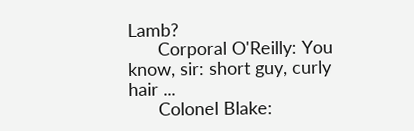Lamb?
      Corporal O'Reilly: You know, sir: short guy, curly hair ...
      Colonel Blake: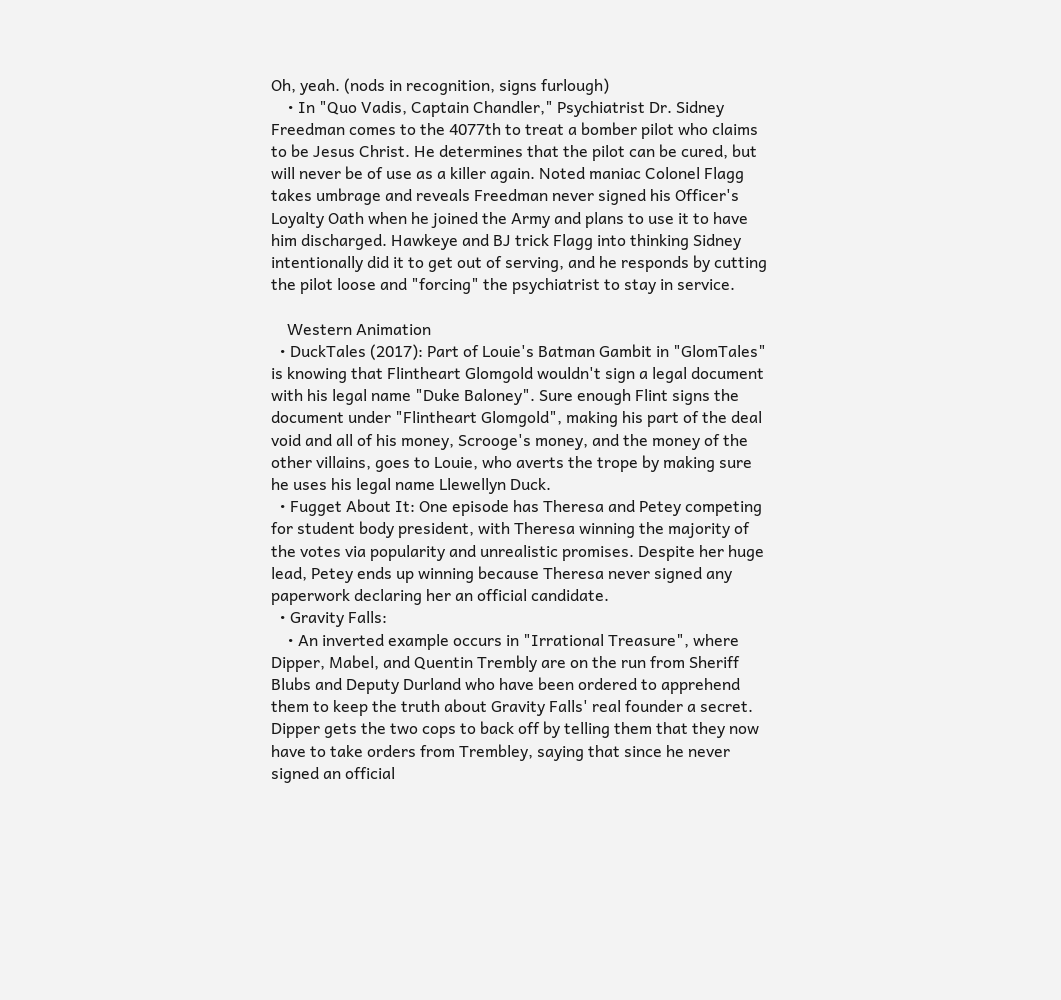Oh, yeah. (nods in recognition, signs furlough)
    • In "Quo Vadis, Captain Chandler," Psychiatrist Dr. Sidney Freedman comes to the 4077th to treat a bomber pilot who claims to be Jesus Christ. He determines that the pilot can be cured, but will never be of use as a killer again. Noted maniac Colonel Flagg takes umbrage and reveals Freedman never signed his Officer's Loyalty Oath when he joined the Army and plans to use it to have him discharged. Hawkeye and BJ trick Flagg into thinking Sidney intentionally did it to get out of serving, and he responds by cutting the pilot loose and "forcing" the psychiatrist to stay in service.

    Western Animation
  • DuckTales (2017): Part of Louie's Batman Gambit in "GlomTales" is knowing that Flintheart Glomgold wouldn't sign a legal document with his legal name "Duke Baloney". Sure enough Flint signs the document under "Flintheart Glomgold", making his part of the deal void and all of his money, Scrooge's money, and the money of the other villains, goes to Louie, who averts the trope by making sure he uses his legal name Llewellyn Duck.
  • Fugget About It: One episode has Theresa and Petey competing for student body president, with Theresa winning the majority of the votes via popularity and unrealistic promises. Despite her huge lead, Petey ends up winning because Theresa never signed any paperwork declaring her an official candidate.
  • Gravity Falls:
    • An inverted example occurs in "Irrational Treasure", where Dipper, Mabel, and Quentin Trembly are on the run from Sheriff Blubs and Deputy Durland who have been ordered to apprehend them to keep the truth about Gravity Falls' real founder a secret. Dipper gets the two cops to back off by telling them that they now have to take orders from Trembley, saying that since he never signed an official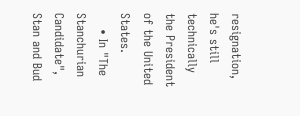resignation, he's still technically the President of the United States.
    • In "The Stanchurian Candidate", Stan and Bud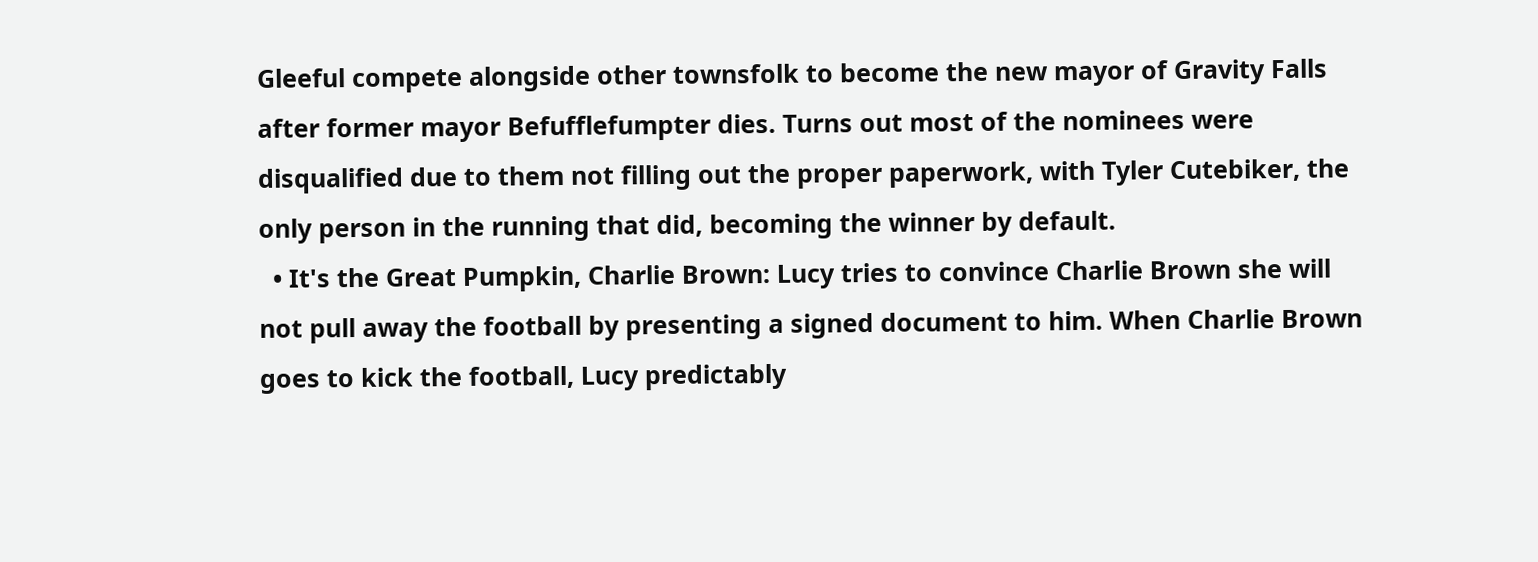Gleeful compete alongside other townsfolk to become the new mayor of Gravity Falls after former mayor Befufflefumpter dies. Turns out most of the nominees were disqualified due to them not filling out the proper paperwork, with Tyler Cutebiker, the only person in the running that did, becoming the winner by default.
  • It's the Great Pumpkin, Charlie Brown: Lucy tries to convince Charlie Brown she will not pull away the football by presenting a signed document to him. When Charlie Brown goes to kick the football, Lucy predictably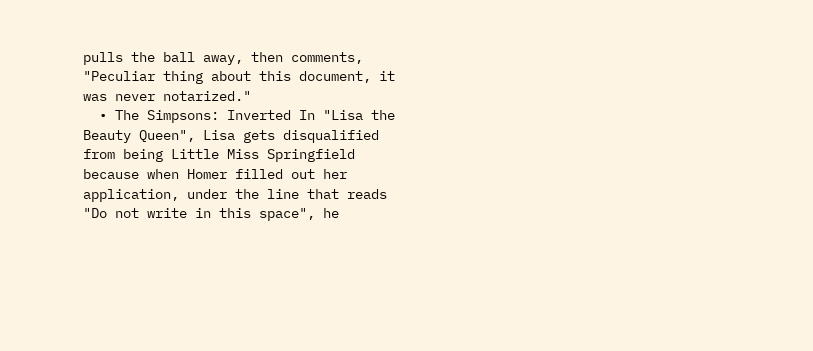pulls the ball away, then comments, "Peculiar thing about this document, it was never notarized."
  • The Simpsons: Inverted In "Lisa the Beauty Queen", Lisa gets disqualified from being Little Miss Springfield because when Homer filled out her application, under the line that reads "Do not write in this space", he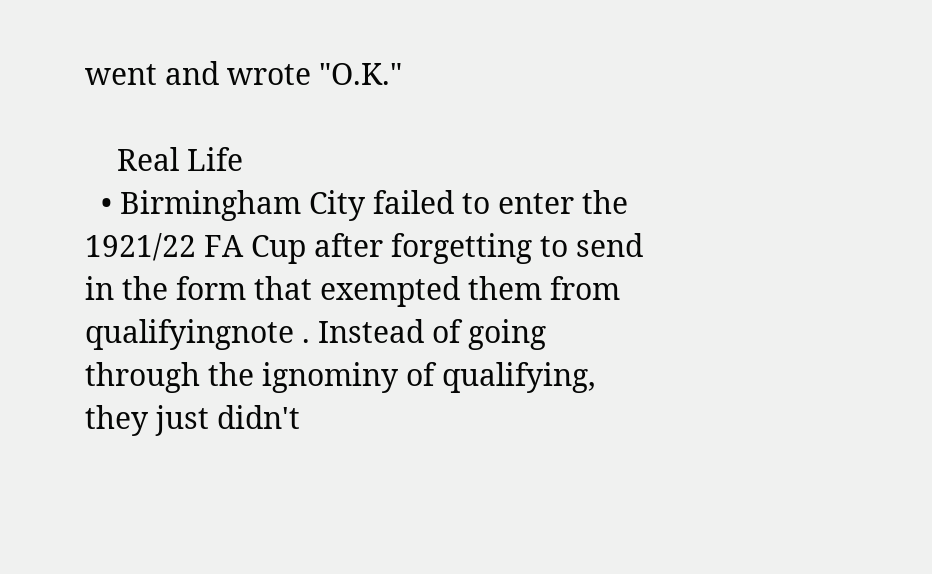went and wrote "O.K."

    Real Life
  • Birmingham City failed to enter the 1921/22 FA Cup after forgetting to send in the form that exempted them from qualifyingnote . Instead of going through the ignominy of qualifying, they just didn't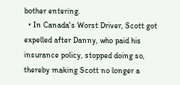bother entering.
  • In Canada's Worst Driver, Scott got expelled after Danny, who paid his insurance policy, stopped doing so, thereby making Scott no longer a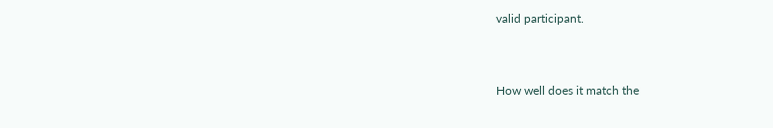valid participant.


How well does it match the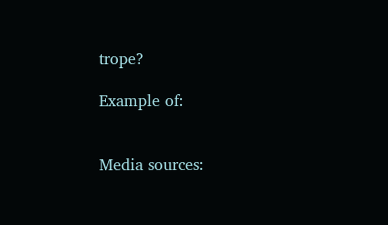trope?

Example of:


Media sources: